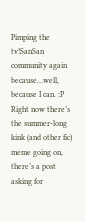Pimping the tv!SanSan community again because…well, because I can. :P Right now there’s the summer-long kink (and other fic) meme going on, there’s a post asking for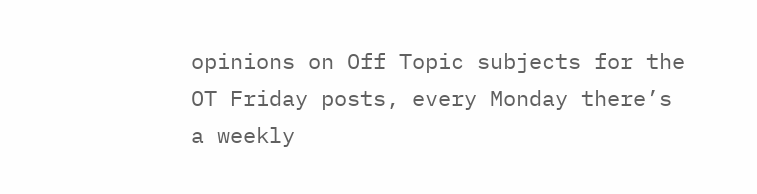opinions on Off Topic subjects for the OT Friday posts, every Monday there’s a weekly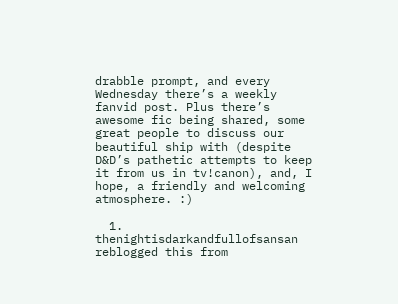drabble prompt, and every Wednesday there’s a weekly fanvid post. Plus there’s awesome fic being shared, some great people to discuss our beautiful ship with (despite D&D’s pathetic attempts to keep it from us in tv!canon), and, I hope, a friendly and welcoming atmosphere. :)

  1. thenightisdarkandfullofsansan reblogged this from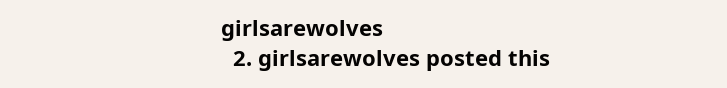girlsarewolves
  2. girlsarewolves posted this